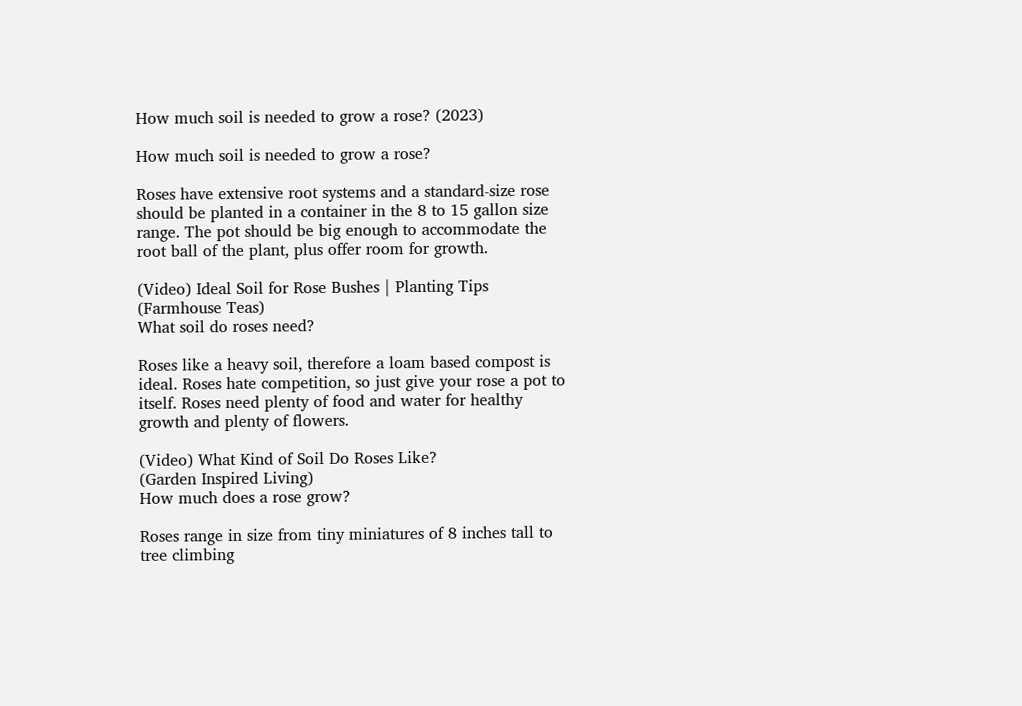How much soil is needed to grow a rose? (2023)

How much soil is needed to grow a rose?

Roses have extensive root systems and a standard-size rose should be planted in a container in the 8 to 15 gallon size range. The pot should be big enough to accommodate the root ball of the plant, plus offer room for growth.

(Video) Ideal Soil for Rose Bushes | Planting Tips
(Farmhouse Teas)
What soil do roses need?

Roses like a heavy soil, therefore a loam based compost is ideal. Roses hate competition, so just give your rose a pot to itself. Roses need plenty of food and water for healthy growth and plenty of flowers.

(Video) What Kind of Soil Do Roses Like?
(Garden Inspired Living)
How much does a rose grow?

Roses range in size from tiny miniatures of 8 inches tall to tree climbing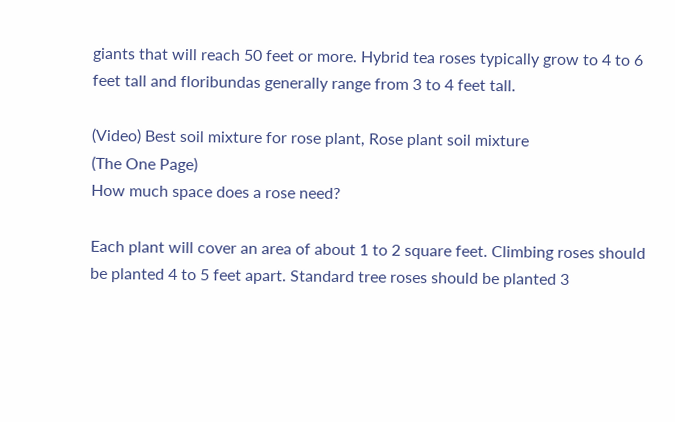giants that will reach 50 feet or more. Hybrid tea roses typically grow to 4 to 6 feet tall and floribundas generally range from 3 to 4 feet tall.

(Video) Best soil mixture for rose plant, Rose plant soil mixture
(The One Page)
How much space does a rose need?

Each plant will cover an area of about 1 to 2 square feet. Climbing roses should be planted 4 to 5 feet apart. Standard tree roses should be planted 3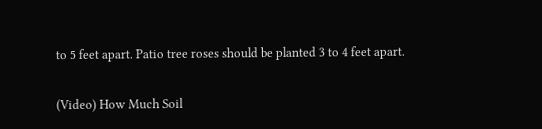to 5 feet apart. Patio tree roses should be planted 3 to 4 feet apart.

(Video) How Much Soil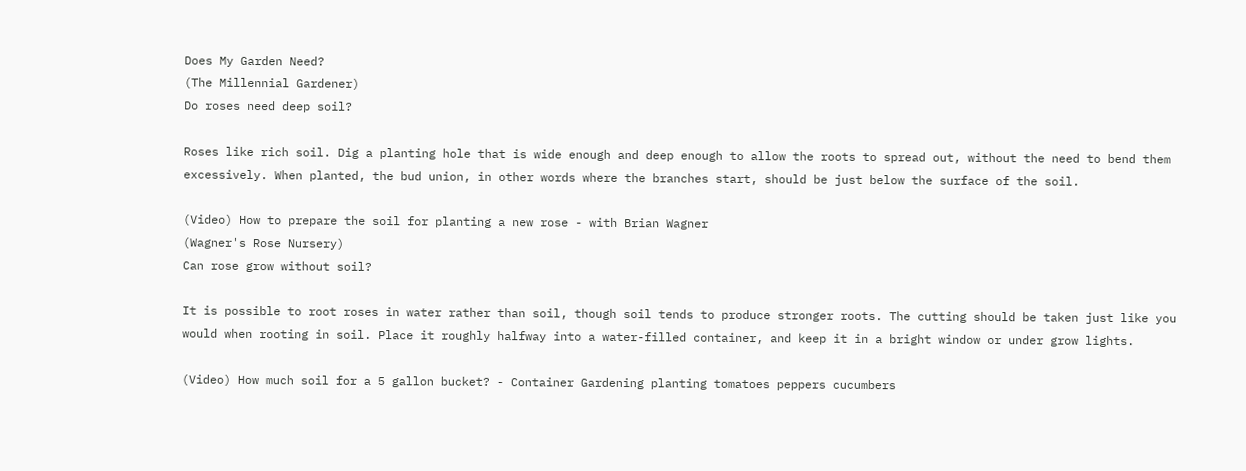Does My Garden Need?
(The Millennial Gardener)
Do roses need deep soil?

Roses like rich soil. Dig a planting hole that is wide enough and deep enough to allow the roots to spread out, without the need to bend them excessively. When planted, the bud union, in other words where the branches start, should be just below the surface of the soil.

(Video) How to prepare the soil for planting a new rose - with Brian Wagner
(Wagner's Rose Nursery)
Can rose grow without soil?

It is possible to root roses in water rather than soil, though soil tends to produce stronger roots. The cutting should be taken just like you would when rooting in soil. Place it roughly halfway into a water-filled container, and keep it in a bright window or under grow lights.

(Video) How much soil for a 5 gallon bucket? - Container Gardening planting tomatoes peppers cucumbers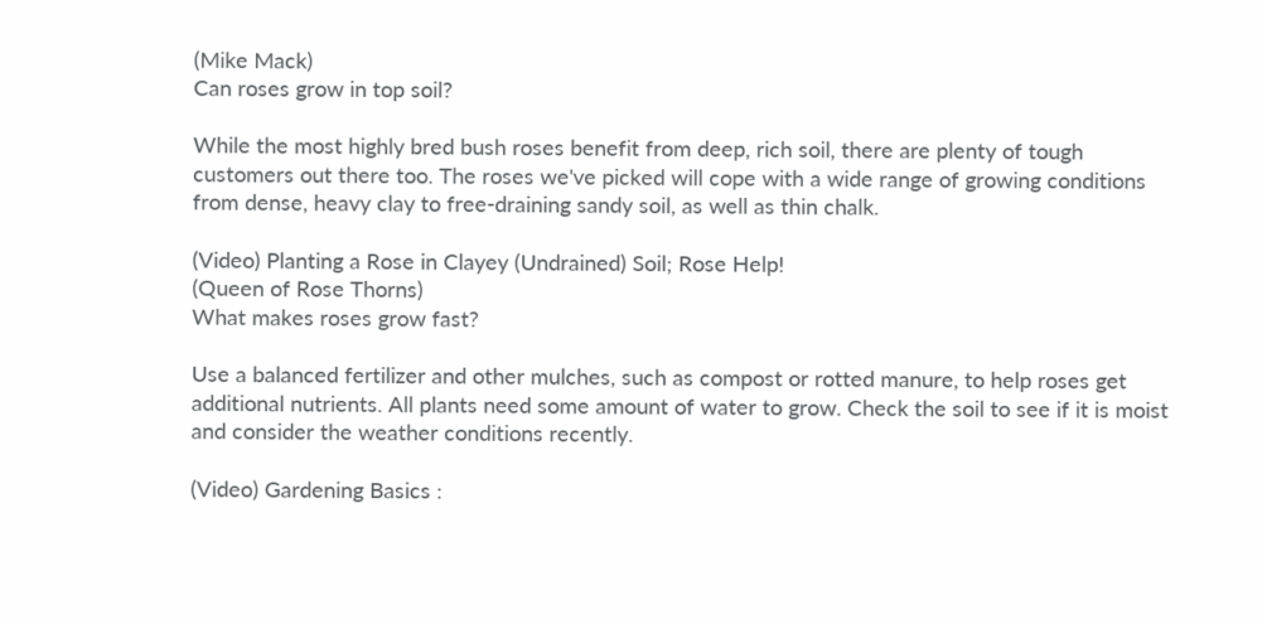(Mike Mack)
Can roses grow in top soil?

While the most highly bred bush roses benefit from deep, rich soil, there are plenty of tough customers out there too. The roses we've picked will cope with a wide range of growing conditions from dense, heavy clay to free-draining sandy soil, as well as thin chalk.

(Video) Planting a Rose in Clayey (Undrained) Soil; Rose Help!
(Queen of Rose Thorns)
What makes roses grow fast?

Use a balanced fertilizer and other mulches, such as compost or rotted manure, to help roses get additional nutrients. All plants need some amount of water to grow. Check the soil to see if it is moist and consider the weather conditions recently.

(Video) Gardening Basics :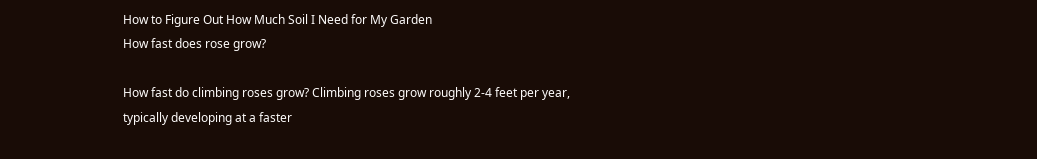How to Figure Out How Much Soil I Need for My Garden
How fast does rose grow?

How fast do climbing roses grow? Climbing roses grow roughly 2-4 feet per year, typically developing at a faster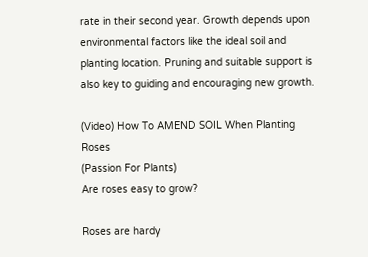rate in their second year. Growth depends upon environmental factors like the ideal soil and planting location. Pruning and suitable support is also key to guiding and encouraging new growth.

(Video) How To AMEND SOIL When Planting Roses
(Passion For Plants)
Are roses easy to grow?

Roses are hardy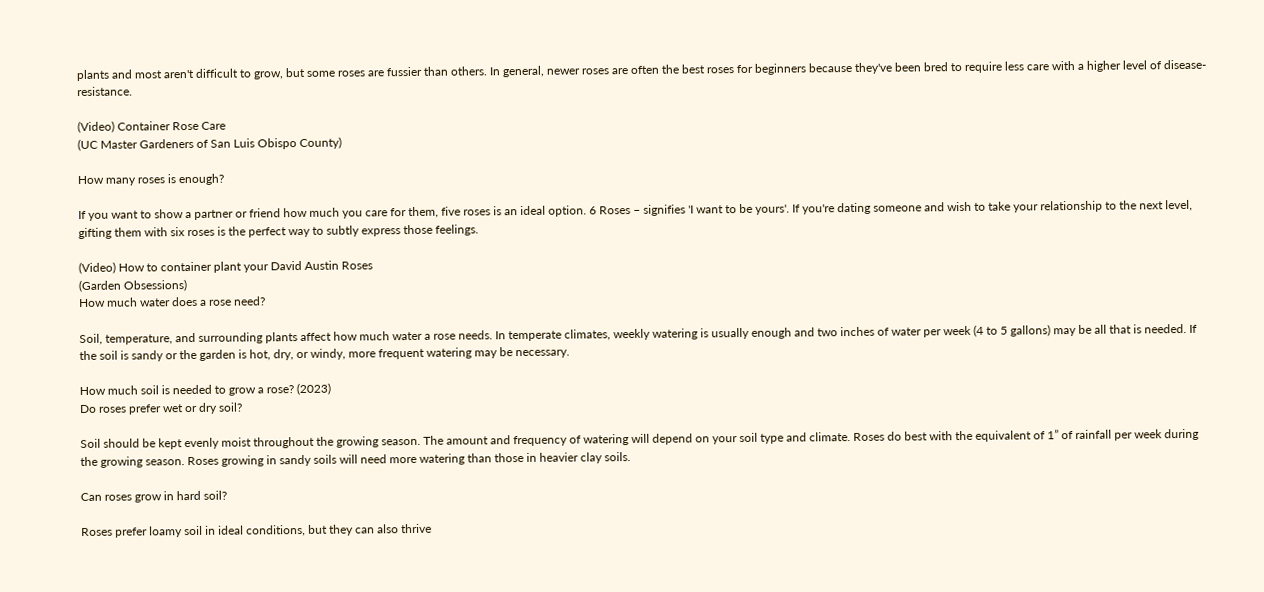plants and most aren't difficult to grow, but some roses are fussier than others. In general, newer roses are often the best roses for beginners because they've been bred to require less care with a higher level of disease-resistance.

(Video) Container Rose Care
(UC Master Gardeners of San Luis Obispo County)

How many roses is enough?

If you want to show a partner or friend how much you care for them, five roses is an ideal option. 6 Roses – signifies 'I want to be yours'. If you're dating someone and wish to take your relationship to the next level, gifting them with six roses is the perfect way to subtly express those feelings.

(Video) How to container plant your David Austin Roses
(Garden Obsessions)
How much water does a rose need?

Soil, temperature, and surrounding plants affect how much water a rose needs. In temperate climates, weekly watering is usually enough and two inches of water per week (4 to 5 gallons) may be all that is needed. If the soil is sandy or the garden is hot, dry, or windy, more frequent watering may be necessary.

How much soil is needed to grow a rose? (2023)
Do roses prefer wet or dry soil?

Soil should be kept evenly moist throughout the growing season. The amount and frequency of watering will depend on your soil type and climate. Roses do best with the equivalent of 1” of rainfall per week during the growing season. Roses growing in sandy soils will need more watering than those in heavier clay soils.

Can roses grow in hard soil?

Roses prefer loamy soil in ideal conditions, but they can also thrive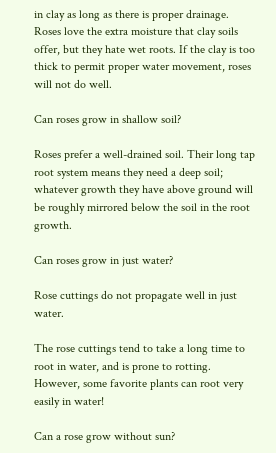in clay as long as there is proper drainage. Roses love the extra moisture that clay soils offer, but they hate wet roots. If the clay is too thick to permit proper water movement, roses will not do well.

Can roses grow in shallow soil?

Roses prefer a well-drained soil. Their long tap root system means they need a deep soil; whatever growth they have above ground will be roughly mirrored below the soil in the root growth.

Can roses grow in just water?

Rose cuttings do not propagate well in just water.

The rose cuttings tend to take a long time to root in water, and is prone to rotting. However, some favorite plants can root very easily in water!

Can a rose grow without sun?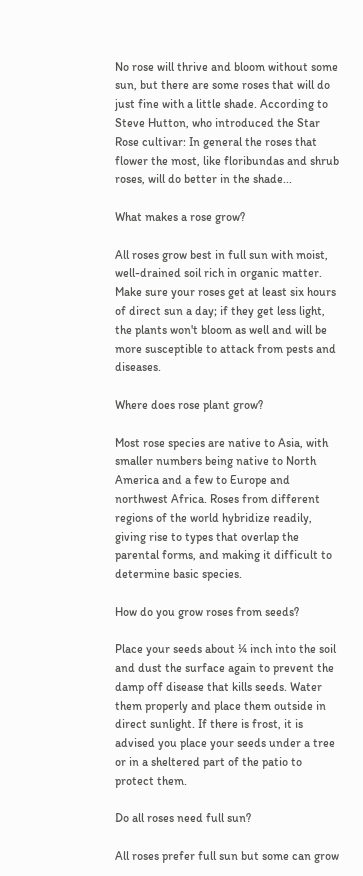No rose will thrive and bloom without some sun, but there are some roses that will do just fine with a little shade. According to Steve Hutton, who introduced the Star Rose cultivar: In general the roses that flower the most, like floribundas and shrub roses, will do better in the shade...

What makes a rose grow?

All roses grow best in full sun with moist, well-drained soil rich in organic matter. Make sure your roses get at least six hours of direct sun a day; if they get less light, the plants won't bloom as well and will be more susceptible to attack from pests and diseases.

Where does rose plant grow?

Most rose species are native to Asia, with smaller numbers being native to North America and a few to Europe and northwest Africa. Roses from different regions of the world hybridize readily, giving rise to types that overlap the parental forms, and making it difficult to determine basic species.

How do you grow roses from seeds?

Place your seeds about ¼ inch into the soil and dust the surface again to prevent the damp off disease that kills seeds. Water them properly and place them outside in direct sunlight. If there is frost, it is advised you place your seeds under a tree or in a sheltered part of the patio to protect them.

Do all roses need full sun?

All roses prefer full sun but some can grow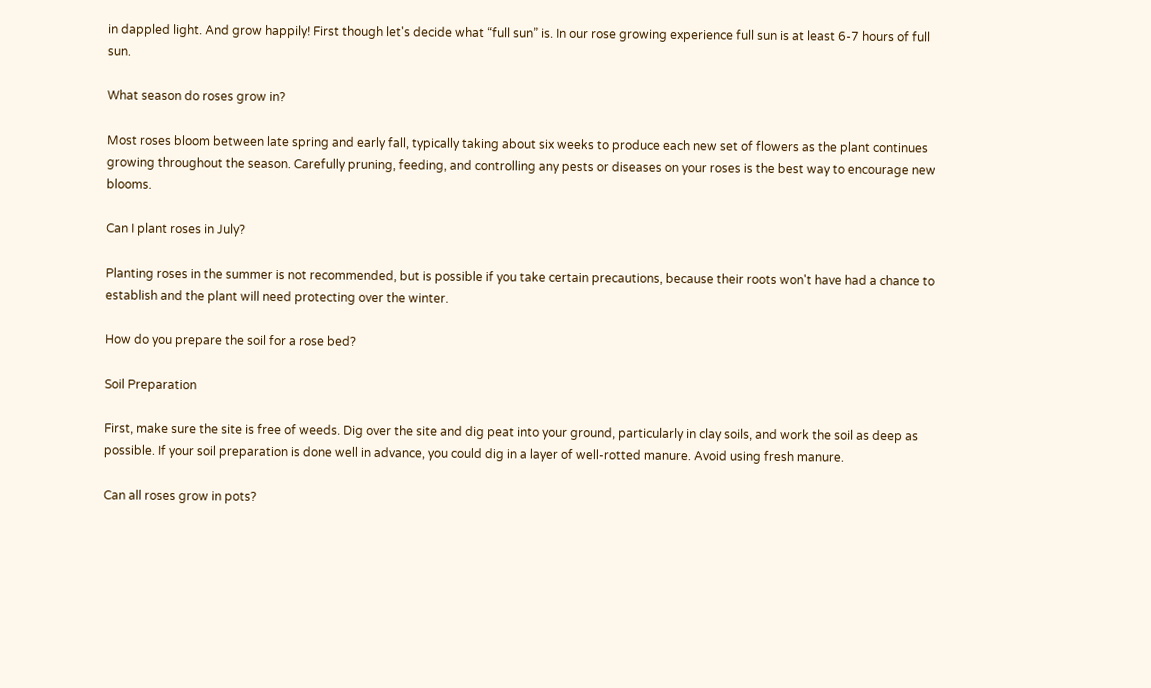in dappled light. And grow happily! First though let's decide what “full sun” is. In our rose growing experience full sun is at least 6-7 hours of full sun.

What season do roses grow in?

Most roses bloom between late spring and early fall, typically taking about six weeks to produce each new set of flowers as the plant continues growing throughout the season. Carefully pruning, feeding, and controlling any pests or diseases on your roses is the best way to encourage new blooms.

Can I plant roses in July?

Planting roses in the summer is not recommended, but is possible if you take certain precautions, because their roots won't have had a chance to establish and the plant will need protecting over the winter.

How do you prepare the soil for a rose bed?

Soil Preparation

First, make sure the site is free of weeds. Dig over the site and dig peat into your ground, particularly in clay soils, and work the soil as deep as possible. If your soil preparation is done well in advance, you could dig in a layer of well-rotted manure. Avoid using fresh manure.

Can all roses grow in pots?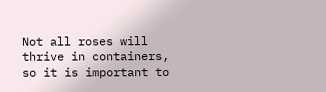Not all roses will thrive in containers, so it is important to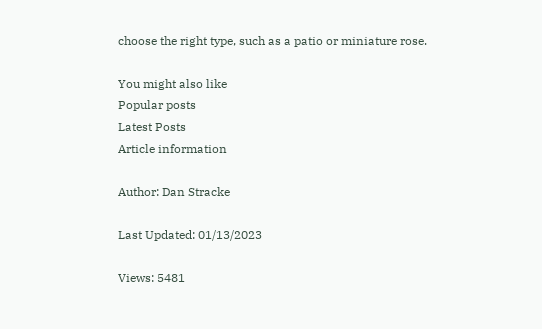choose the right type, such as a patio or miniature rose.

You might also like
Popular posts
Latest Posts
Article information

Author: Dan Stracke

Last Updated: 01/13/2023

Views: 5481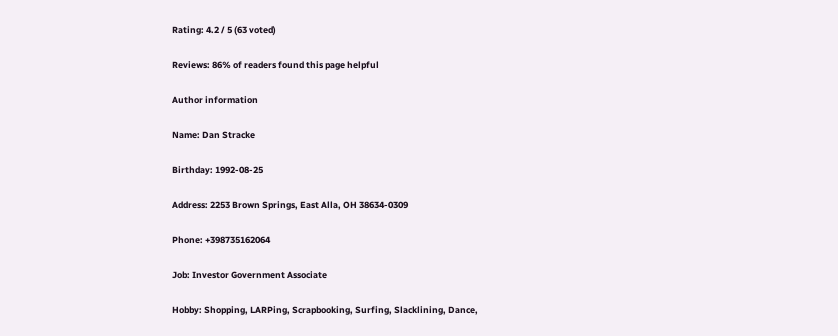Rating: 4.2 / 5 (63 voted)

Reviews: 86% of readers found this page helpful

Author information

Name: Dan Stracke

Birthday: 1992-08-25

Address: 2253 Brown Springs, East Alla, OH 38634-0309

Phone: +398735162064

Job: Investor Government Associate

Hobby: Shopping, LARPing, Scrapbooking, Surfing, Slacklining, Dance,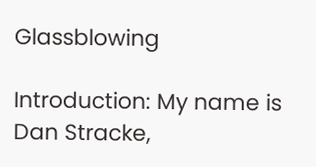Glassblowing

Introduction: My name is Dan Stracke,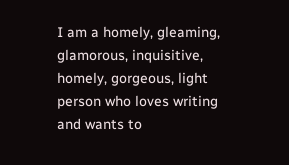I am a homely, gleaming, glamorous, inquisitive, homely, gorgeous, light person who loves writing and wants to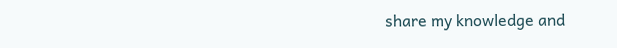share my knowledge and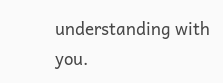understanding with you.